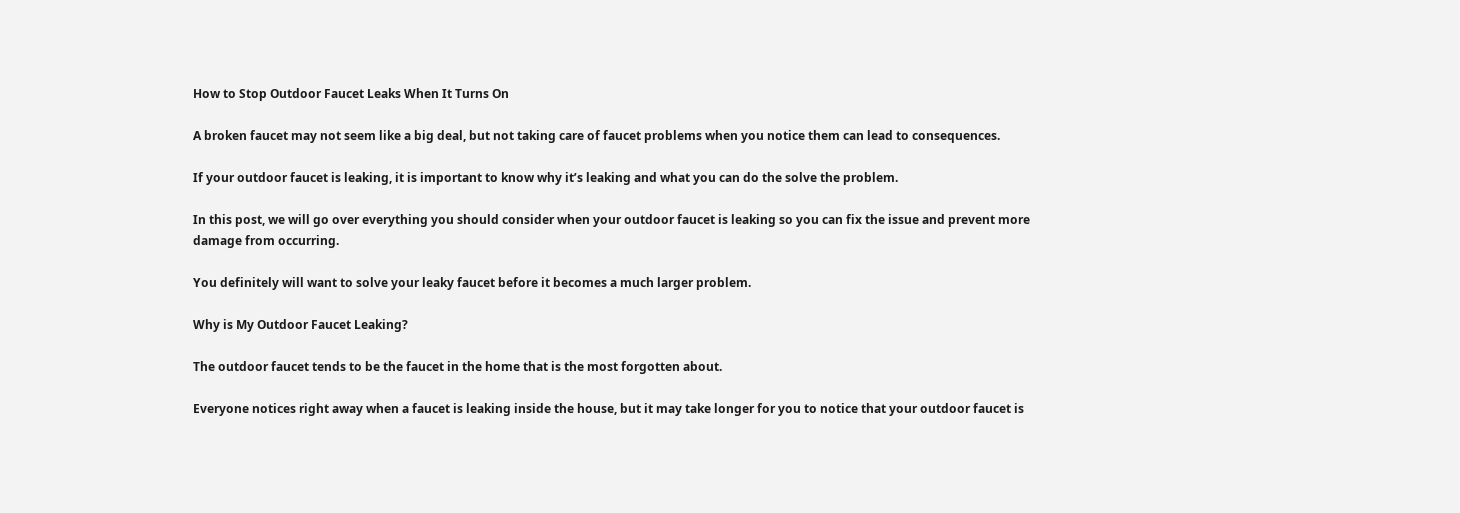How to Stop Outdoor Faucet Leaks When It Turns On

A broken faucet may not seem like a big deal, but not taking care of faucet problems when you notice them can lead to consequences.

If your outdoor faucet is leaking, it is important to know why it’s leaking and what you can do the solve the problem.

In this post, we will go over everything you should consider when your outdoor faucet is leaking so you can fix the issue and prevent more damage from occurring.

You definitely will want to solve your leaky faucet before it becomes a much larger problem.

Why is My Outdoor Faucet Leaking?

The outdoor faucet tends to be the faucet in the home that is the most forgotten about.

Everyone notices right away when a faucet is leaking inside the house, but it may take longer for you to notice that your outdoor faucet is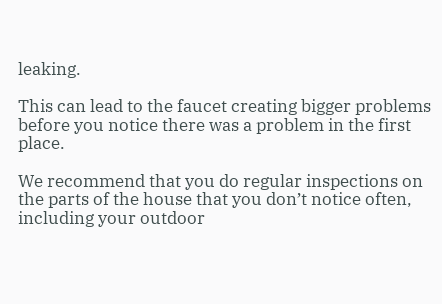leaking.

This can lead to the faucet creating bigger problems before you notice there was a problem in the first place.

We recommend that you do regular inspections on the parts of the house that you don’t notice often, including your outdoor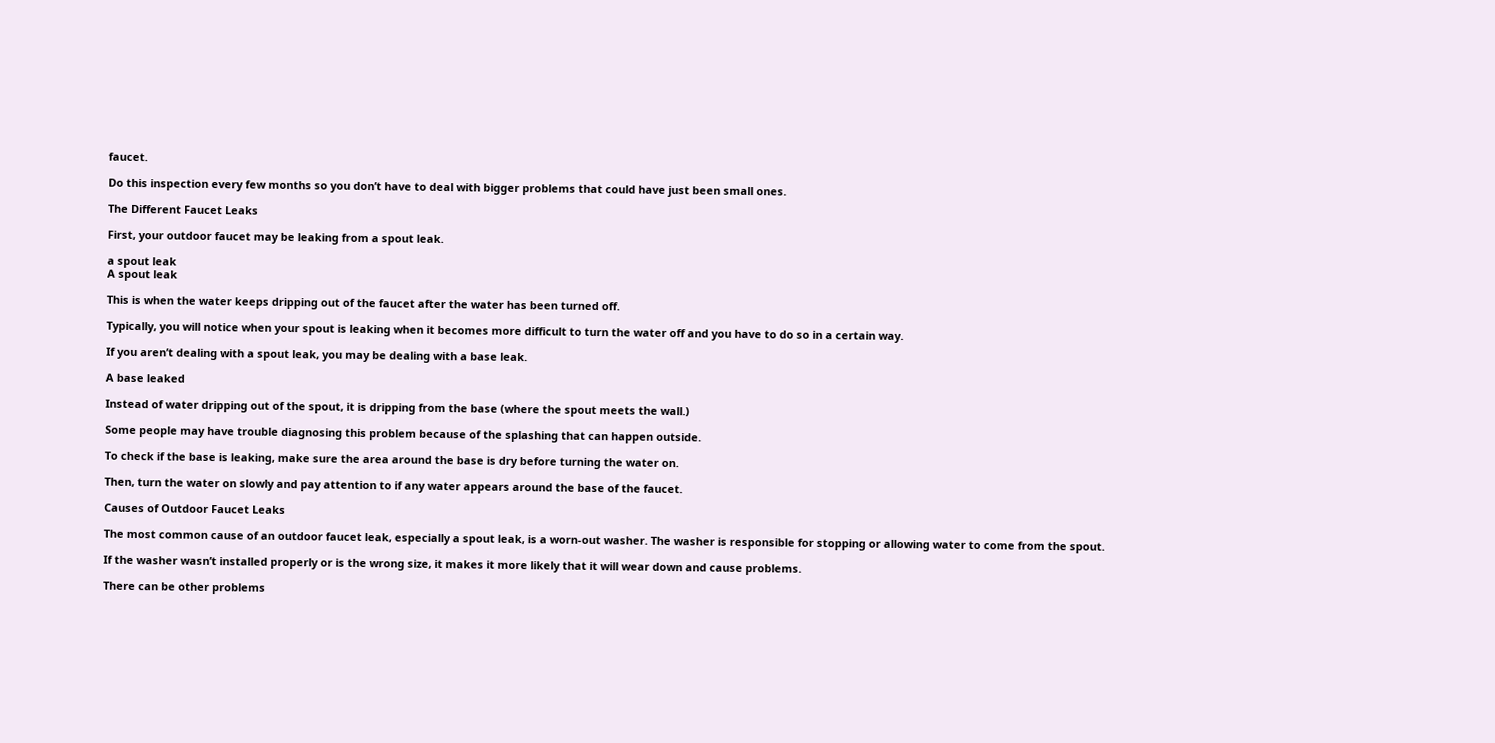faucet.

Do this inspection every few months so you don’t have to deal with bigger problems that could have just been small ones.

The Different Faucet Leaks

First, your outdoor faucet may be leaking from a spout leak.

a spout leak
A spout leak

This is when the water keeps dripping out of the faucet after the water has been turned off.

Typically, you will notice when your spout is leaking when it becomes more difficult to turn the water off and you have to do so in a certain way.

If you aren’t dealing with a spout leak, you may be dealing with a base leak.

A base leaked

Instead of water dripping out of the spout, it is dripping from the base (where the spout meets the wall.)

Some people may have trouble diagnosing this problem because of the splashing that can happen outside.

To check if the base is leaking, make sure the area around the base is dry before turning the water on.

Then, turn the water on slowly and pay attention to if any water appears around the base of the faucet.

Causes of Outdoor Faucet Leaks

The most common cause of an outdoor faucet leak, especially a spout leak, is a worn-out washer. The washer is responsible for stopping or allowing water to come from the spout.

If the washer wasn’t installed properly or is the wrong size, it makes it more likely that it will wear down and cause problems.

There can be other problems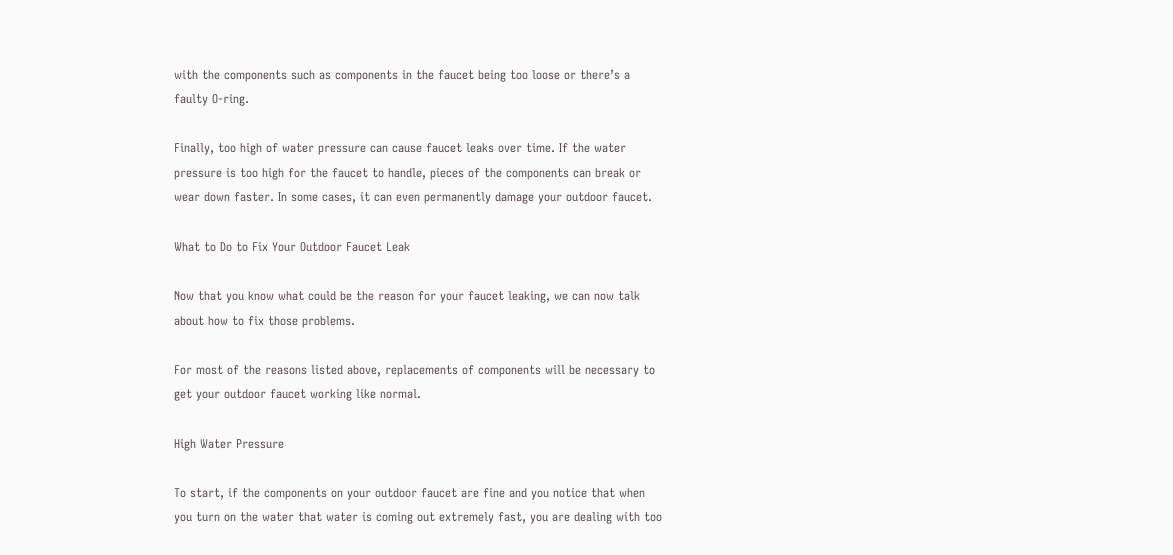with the components such as components in the faucet being too loose or there’s a faulty O-ring.

Finally, too high of water pressure can cause faucet leaks over time. If the water pressure is too high for the faucet to handle, pieces of the components can break or wear down faster. In some cases, it can even permanently damage your outdoor faucet.

What to Do to Fix Your Outdoor Faucet Leak

Now that you know what could be the reason for your faucet leaking, we can now talk about how to fix those problems.

For most of the reasons listed above, replacements of components will be necessary to get your outdoor faucet working like normal.

High Water Pressure

To start, if the components on your outdoor faucet are fine and you notice that when you turn on the water that water is coming out extremely fast, you are dealing with too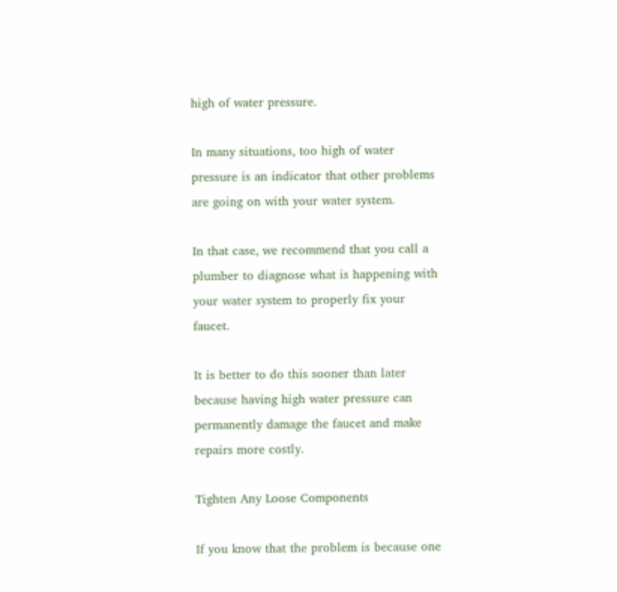high of water pressure.

In many situations, too high of water pressure is an indicator that other problems are going on with your water system.

In that case, we recommend that you call a plumber to diagnose what is happening with your water system to properly fix your faucet.

It is better to do this sooner than later because having high water pressure can permanently damage the faucet and make repairs more costly.

Tighten Any Loose Components

If you know that the problem is because one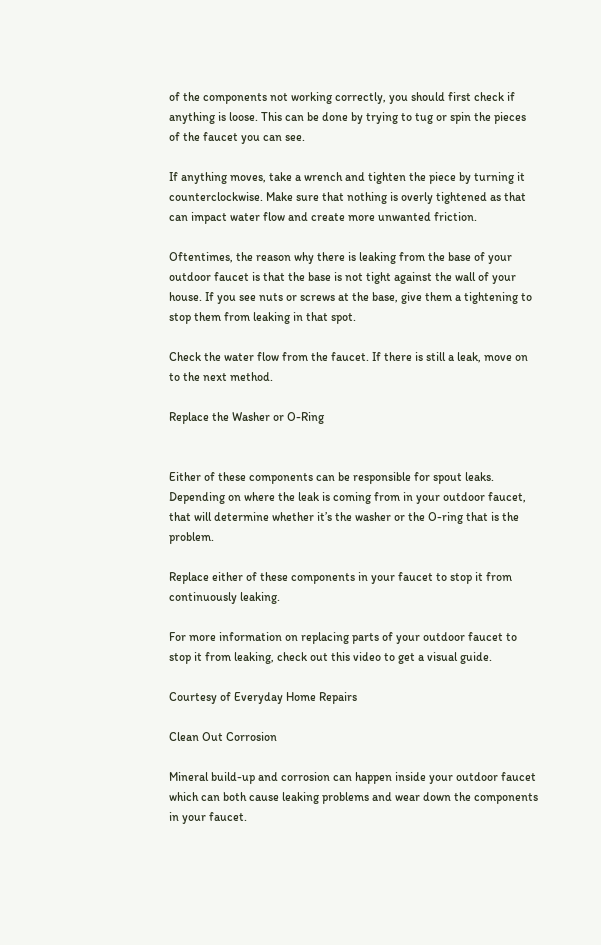of the components not working correctly, you should first check if anything is loose. This can be done by trying to tug or spin the pieces of the faucet you can see.

If anything moves, take a wrench and tighten the piece by turning it counterclockwise. Make sure that nothing is overly tightened as that can impact water flow and create more unwanted friction.

Oftentimes, the reason why there is leaking from the base of your outdoor faucet is that the base is not tight against the wall of your house. If you see nuts or screws at the base, give them a tightening to stop them from leaking in that spot.

Check the water flow from the faucet. If there is still a leak, move on to the next method.

Replace the Washer or O-Ring


Either of these components can be responsible for spout leaks. Depending on where the leak is coming from in your outdoor faucet, that will determine whether it’s the washer or the O-ring that is the problem.

Replace either of these components in your faucet to stop it from continuously leaking.

For more information on replacing parts of your outdoor faucet to stop it from leaking, check out this video to get a visual guide.

Courtesy of Everyday Home Repairs

Clean Out Corrosion

Mineral build-up and corrosion can happen inside your outdoor faucet which can both cause leaking problems and wear down the components in your faucet.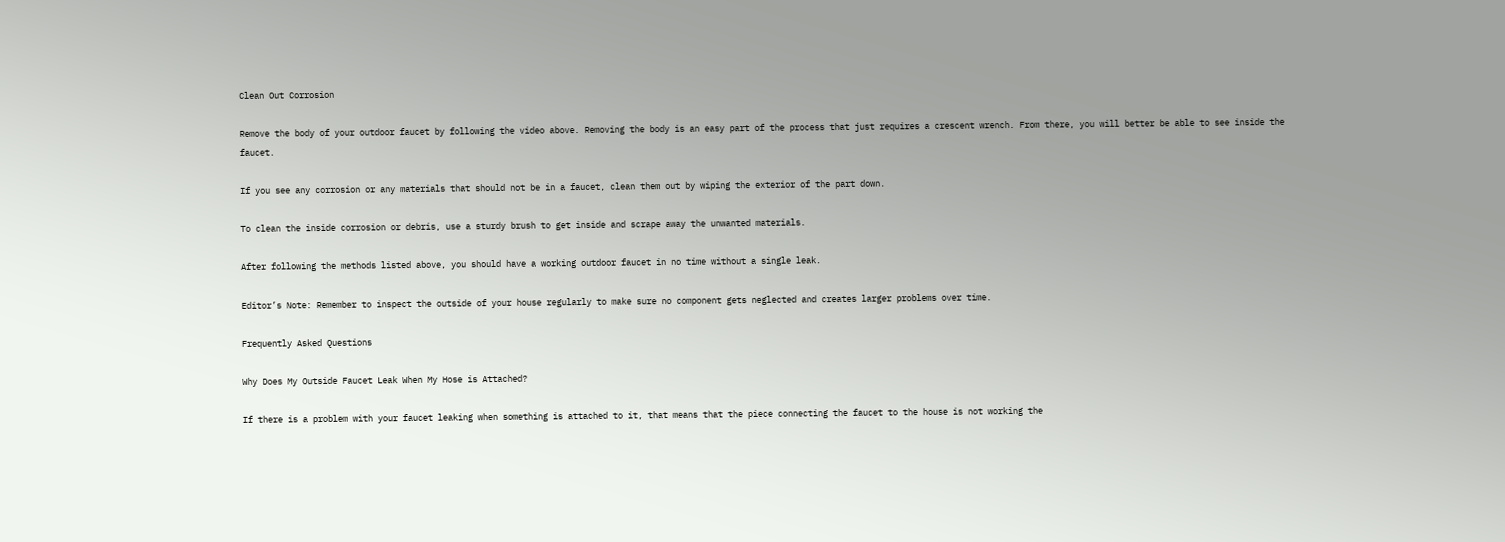Clean Out Corrosion

Remove the body of your outdoor faucet by following the video above. Removing the body is an easy part of the process that just requires a crescent wrench. From there, you will better be able to see inside the faucet.

If you see any corrosion or any materials that should not be in a faucet, clean them out by wiping the exterior of the part down.

To clean the inside corrosion or debris, use a sturdy brush to get inside and scrape away the unwanted materials.

After following the methods listed above, you should have a working outdoor faucet in no time without a single leak.

Editor’s Note: Remember to inspect the outside of your house regularly to make sure no component gets neglected and creates larger problems over time.

Frequently Asked Questions

Why Does My Outside Faucet Leak When My Hose is Attached?

If there is a problem with your faucet leaking when something is attached to it, that means that the piece connecting the faucet to the house is not working the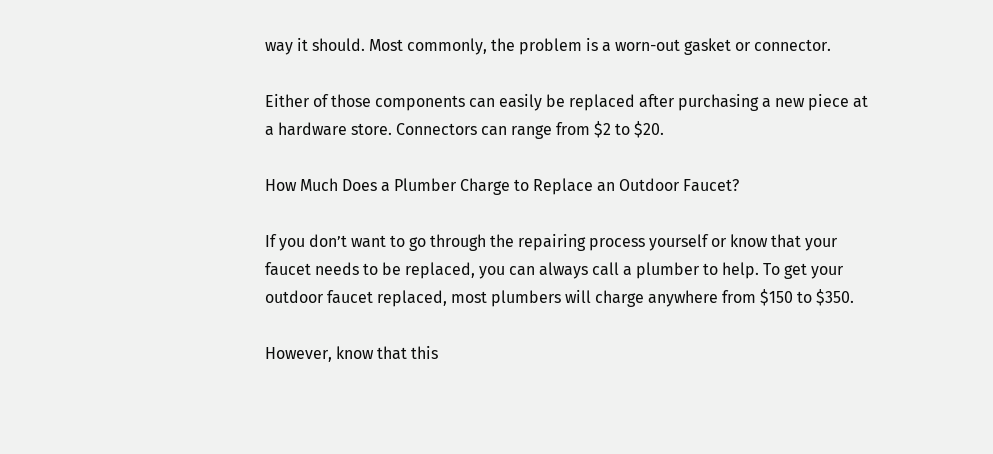way it should. Most commonly, the problem is a worn-out gasket or connector.

Either of those components can easily be replaced after purchasing a new piece at a hardware store. Connectors can range from $2 to $20.

How Much Does a Plumber Charge to Replace an Outdoor Faucet?

If you don’t want to go through the repairing process yourself or know that your faucet needs to be replaced, you can always call a plumber to help. To get your outdoor faucet replaced, most plumbers will charge anywhere from $150 to $350.

However, know that this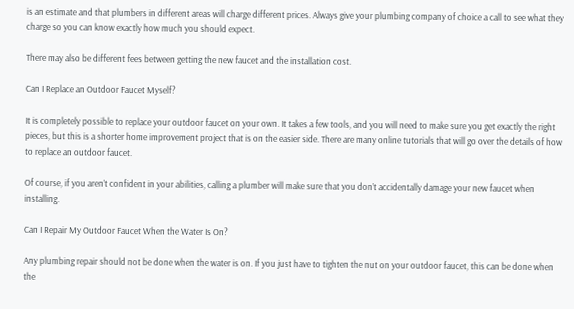is an estimate and that plumbers in different areas will charge different prices. Always give your plumbing company of choice a call to see what they charge so you can know exactly how much you should expect.

There may also be different fees between getting the new faucet and the installation cost.

Can I Replace an Outdoor Faucet Myself?

It is completely possible to replace your outdoor faucet on your own. It takes a few tools, and you will need to make sure you get exactly the right pieces, but this is a shorter home improvement project that is on the easier side. There are many online tutorials that will go over the details of how to replace an outdoor faucet.

Of course, if you aren’t confident in your abilities, calling a plumber will make sure that you don’t accidentally damage your new faucet when installing.

Can I Repair My Outdoor Faucet When the Water Is On?

Any plumbing repair should not be done when the water is on. If you just have to tighten the nut on your outdoor faucet, this can be done when the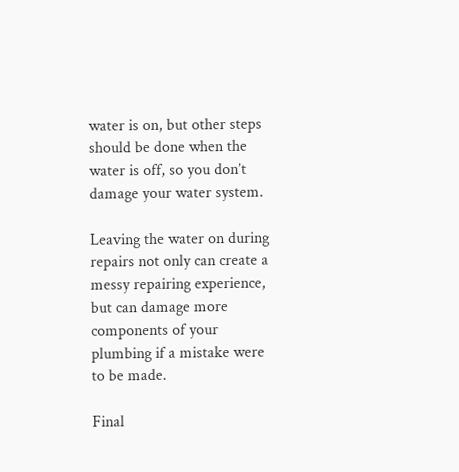water is on, but other steps should be done when the water is off, so you don’t damage your water system.

Leaving the water on during repairs not only can create a messy repairing experience, but can damage more components of your plumbing if a mistake were to be made.

Final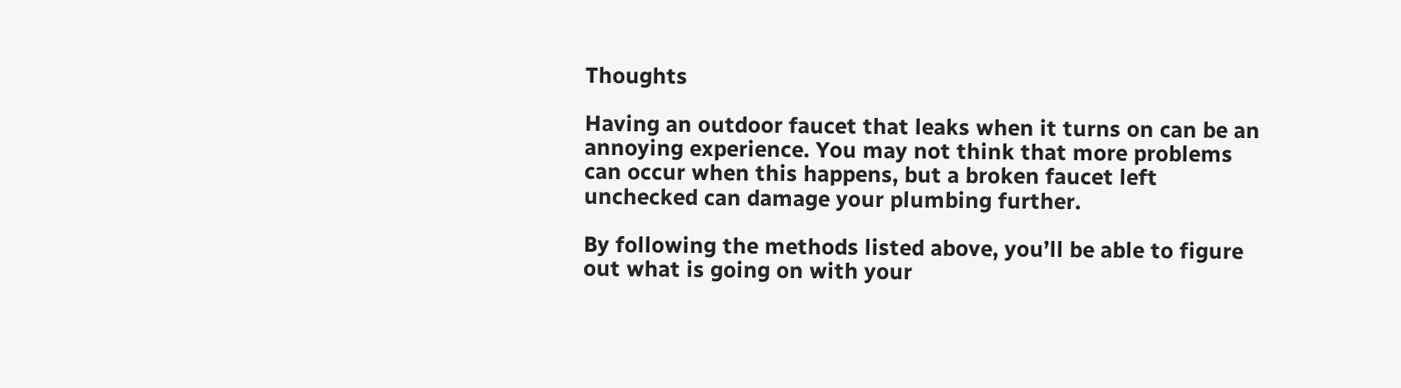Thoughts

Having an outdoor faucet that leaks when it turns on can be an annoying experience. You may not think that more problems can occur when this happens, but a broken faucet left unchecked can damage your plumbing further.

By following the methods listed above, you’ll be able to figure out what is going on with your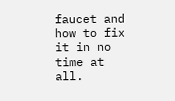faucet and how to fix it in no time at all.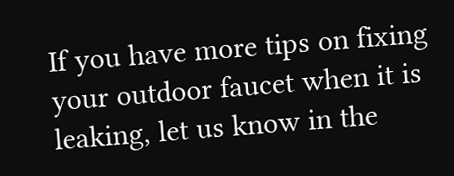If you have more tips on fixing your outdoor faucet when it is leaking, let us know in the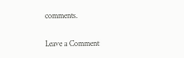comments.

Leave a Comment